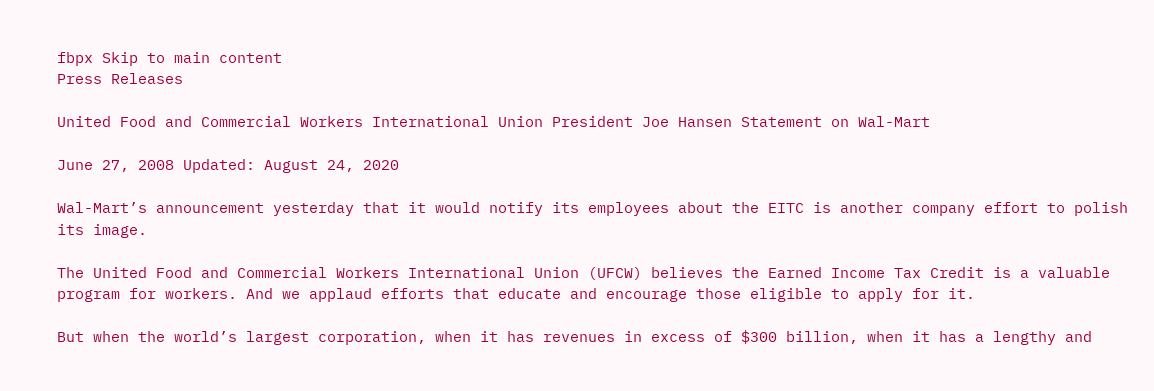fbpx Skip to main content
Press Releases

United Food and Commercial Workers International Union President Joe Hansen Statement on Wal-Mart

June 27, 2008 Updated: August 24, 2020

Wal-Mart’s announcement yesterday that it would notify its employees about the EITC is another company effort to polish its image.

The United Food and Commercial Workers International Union (UFCW) believes the Earned Income Tax Credit is a valuable program for workers. And we applaud efforts that educate and encourage those eligible to apply for it.

But when the world’s largest corporation, when it has revenues in excess of $300 billion, when it has a lengthy and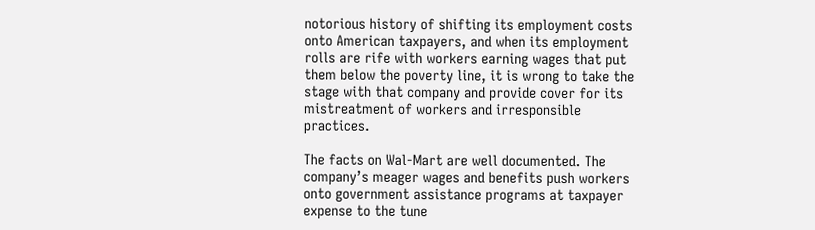notorious history of shifting its employment costs onto American taxpayers, and when its employment rolls are rife with workers earning wages that put them below the poverty line, it is wrong to take the stage with that company and provide cover for its mistreatment of workers and irresponsible practices.

The facts on Wal-Mart are well documented. The company’s meager wages and benefits push workers onto government assistance programs at taxpayer expense to the tune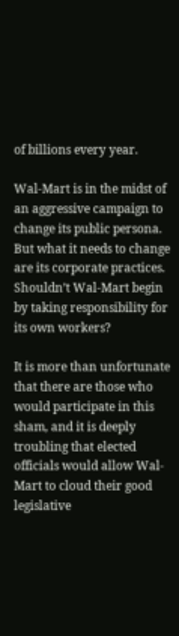of billions every year.

Wal-Mart is in the midst of an aggressive campaign to change its public persona. But what it needs to change are its corporate practices. Shouldn’t Wal-Mart begin by taking responsibility for its own workers?

It is more than unfortunate that there are those who would participate in this sham, and it is deeply troubling that elected officials would allow Wal-Mart to cloud their good legislative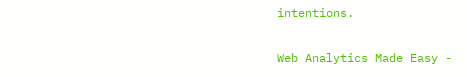intentions.

Web Analytics Made Easy -